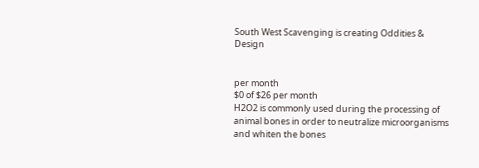South West Scavenging is creating Oddities & Design


per month
$0 of $26 per month
H2O2 is commonly used during the processing of animal bones in order to neutralize microorganisms and whiten the bones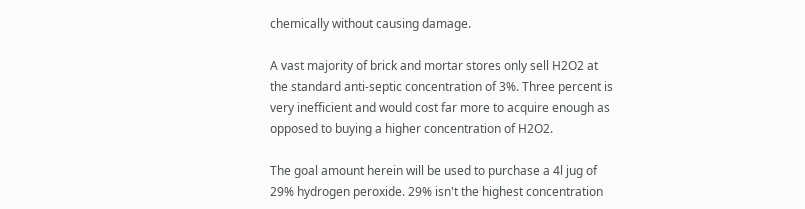chemically without causing damage.

A vast majority of brick and mortar stores only sell H2O2 at the standard anti-septic concentration of 3%. Three percent is very inefficient and would cost far more to acquire enough as opposed to buying a higher concentration of H2O2.

The goal amount herein will be used to purchase a 4l jug of 29% hydrogen peroxide. 29% isn't the highest concentration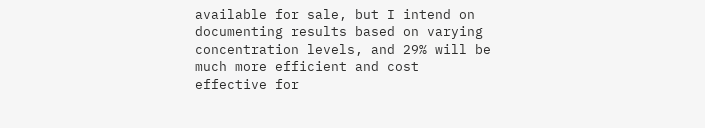available for sale, but I intend on documenting results based on varying concentration levels, and 29% will be much more efficient and cost effective for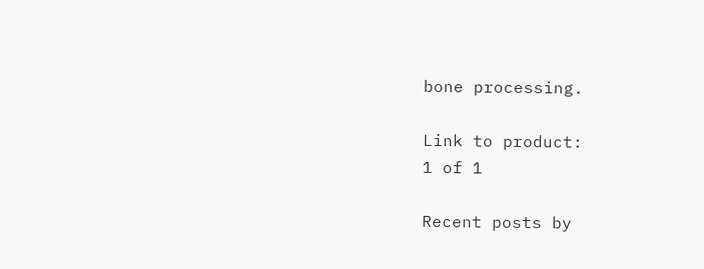bone processing.

Link to product:
1 of 1

Recent posts by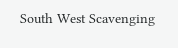South West Scavenging